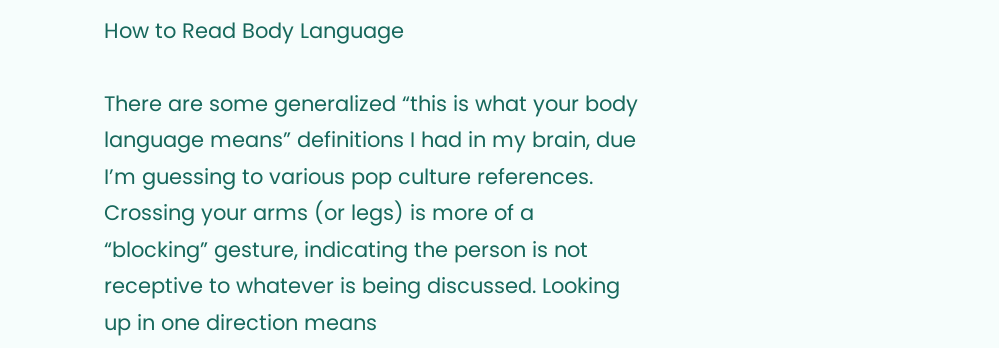How to Read Body Language

There are some generalized “this is what your body language means” definitions I had in my brain, due I’m guessing to various pop culture references. Crossing your arms (or legs) is more of a “blocking” gesture, indicating the person is not receptive to whatever is being discussed. Looking up in one direction means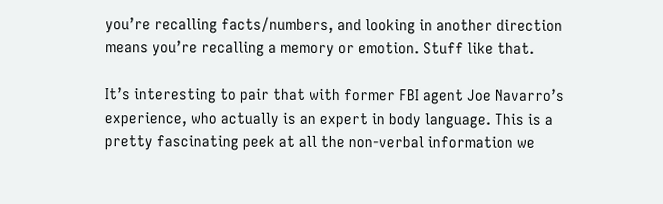you’re recalling facts/numbers, and looking in another direction means you’re recalling a memory or emotion. Stuff like that.

It’s interesting to pair that with former FBI agent Joe Navarro’s experience, who actually is an expert in body language. This is a pretty fascinating peek at all the non-verbal information we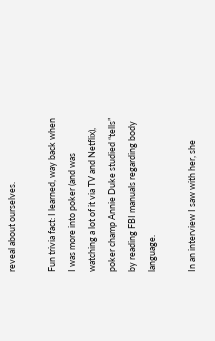reveal about ourselves.

Fun trivia fact: I learned, way back when I was more into poker (and was watching a lot of it via TV and Netflix), poker champ Annie Duke studied “tells” by reading FBI manuals regarding body language.

In an interview I saw with her, she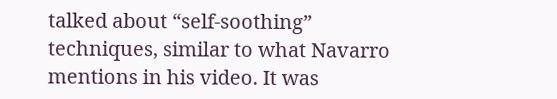talked about “self-soothing” techniques, similar to what Navarro mentions in his video. It was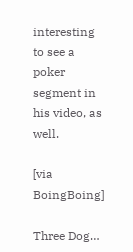interesting to see a poker segment in his video, as well.

[via BoingBoing]

Three Dog…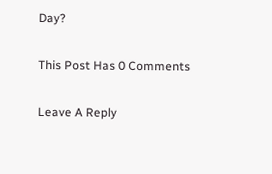Day?

This Post Has 0 Comments

Leave A Reply